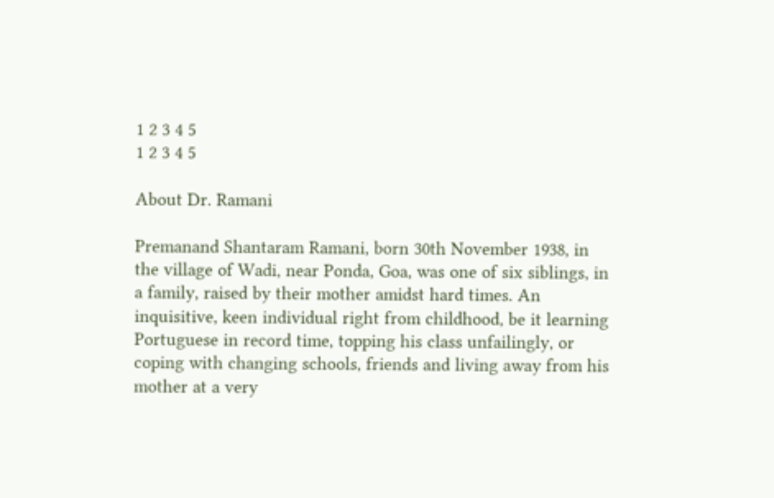1 2 3 4 5
1 2 3 4 5

About Dr. Ramani

Premanand Shantaram Ramani, born 30th November 1938, in the village of Wadi, near Ponda, Goa, was one of six siblings, in a family, raised by their mother amidst hard times. An inquisitive, keen individual right from childhood, be it learning Portuguese in record time, topping his class unfailingly, or coping with changing schools, friends and living away from his mother at a very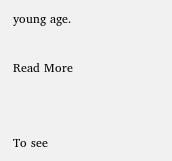young age.

Read More


To see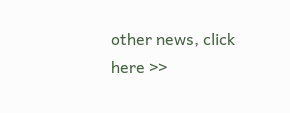other news, click here >>